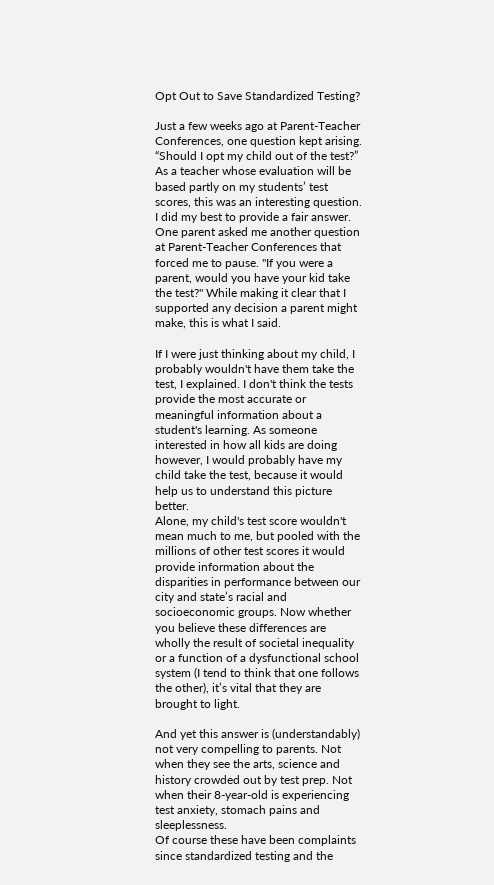Opt Out to Save Standardized Testing?

Just a few weeks ago at Parent-Teacher Conferences, one question kept arising. “Should I opt my child out of the test?” As a teacher whose evaluation will be based partly on my students’ test scores, this was an interesting question. I did my best to provide a fair answer.
One parent asked me another question at Parent-Teacher Conferences that forced me to pause. "If you were a parent, would you have your kid take the test?" While making it clear that I supported any decision a parent might make, this is what I said.

If I were just thinking about my child, I probably wouldn't have them take the test, I explained. I don't think the tests provide the most accurate or meaningful information about a student's learning. As someone interested in how all kids are doing however, I would probably have my child take the test, because it would help us to understand this picture better.
Alone, my child's test score wouldn't mean much to me, but pooled with the millions of other test scores it would provide information about the disparities in performance between our city and state’s racial and socioeconomic groups. Now whether you believe these differences are wholly the result of societal inequality or a function of a dysfunctional school system (I tend to think that one follows the other), it’s vital that they are brought to light.

And yet this answer is (understandably) not very compelling to parents. Not when they see the arts, science and history crowded out by test prep. Not when their 8-year-old is experiencing test anxiety, stomach pains and sleeplessness.
Of course these have been complaints since standardized testing and the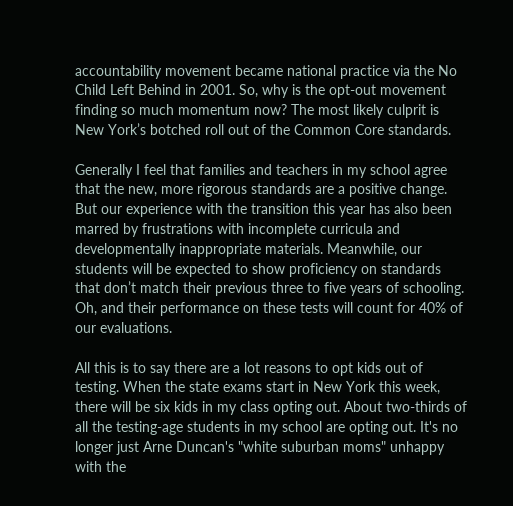accountability movement became national practice via the No Child Left Behind in 2001. So, why is the opt-out movement finding so much momentum now? The most likely culprit is New York’s botched roll out of the Common Core standards.

Generally I feel that families and teachers in my school agree that the new, more rigorous standards are a positive change. But our experience with the transition this year has also been marred by frustrations with incomplete curricula and developmentally inappropriate materials. Meanwhile, our students will be expected to show proficiency on standards that don’t match their previous three to five years of schooling. Oh, and their performance on these tests will count for 40% of our evaluations.

All this is to say there are a lot reasons to opt kids out of testing. When the state exams start in New York this week, there will be six kids in my class opting out. About two-thirds of all the testing-age students in my school are opting out. It's no longer just Arne Duncan's "white suburban moms" unhappy with the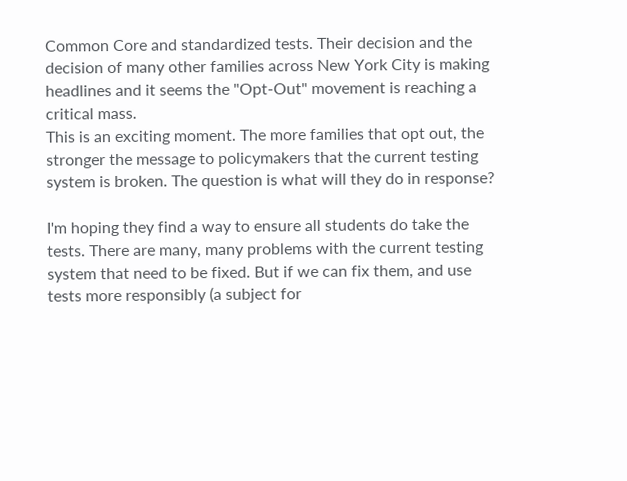Common Core and standardized tests. Their decision and the decision of many other families across New York City is making headlines and it seems the "Opt-Out" movement is reaching a critical mass.
This is an exciting moment. The more families that opt out, the stronger the message to policymakers that the current testing system is broken. The question is what will they do in response?

I'm hoping they find a way to ensure all students do take the tests. There are many, many problems with the current testing system that need to be fixed. But if we can fix them, and use tests more responsibly (a subject for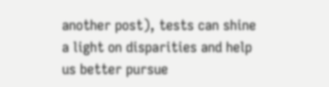another post), tests can shine a light on disparities and help us better pursue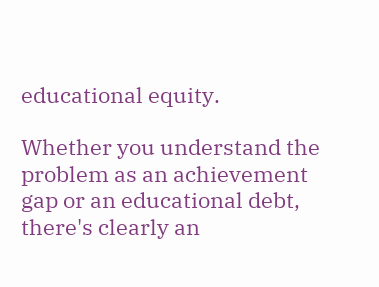educational equity.

Whether you understand the problem as an achievement gap or an educational debt, there's clearly an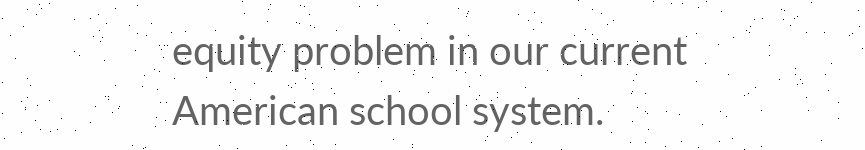equity problem in our current American school system.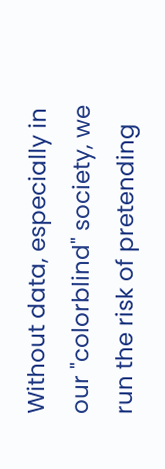Without data, especially in our "colorblind" society, we run the risk of pretending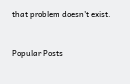that problem doesn't exist.


Popular Posts